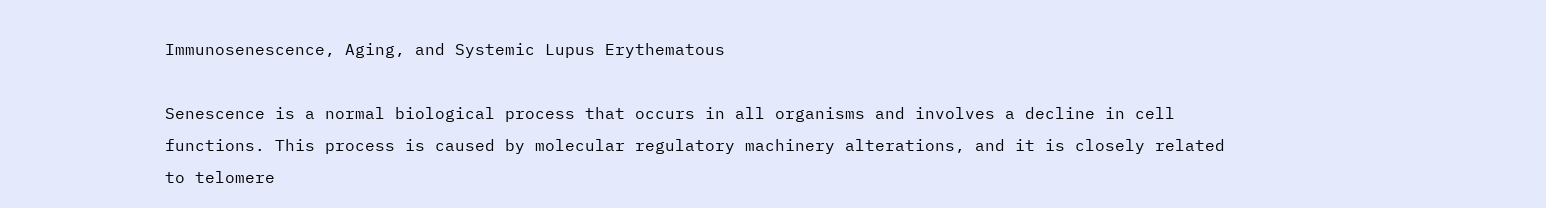Immunosenescence, Aging, and Systemic Lupus Erythematous

Senescence is a normal biological process that occurs in all organisms and involves a decline in cell functions. This process is caused by molecular regulatory machinery alterations, and it is closely related to telomere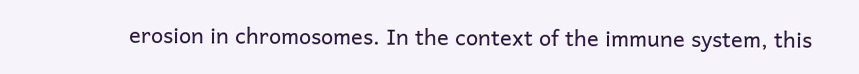erosion in chromosomes. In the context of the immune system, this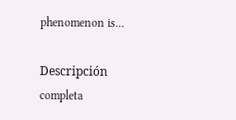phenomenon is...

Descripción completa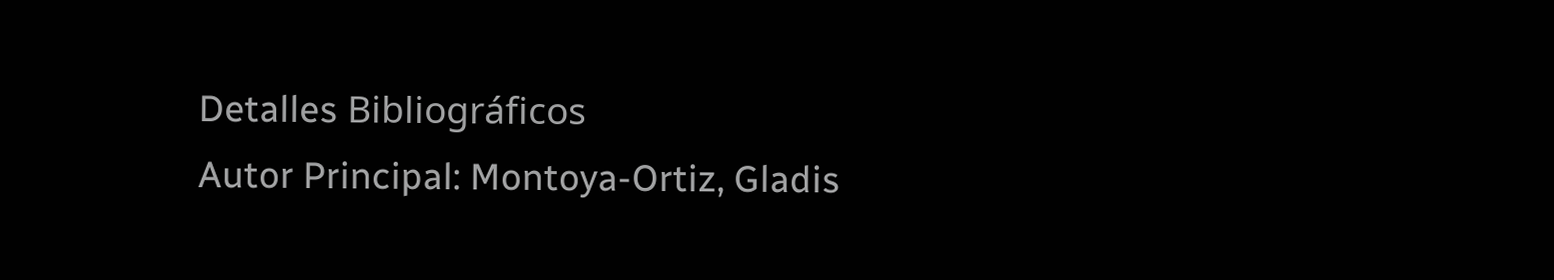Detalles Bibliográficos
Autor Principal: Montoya-Ortiz, Gladis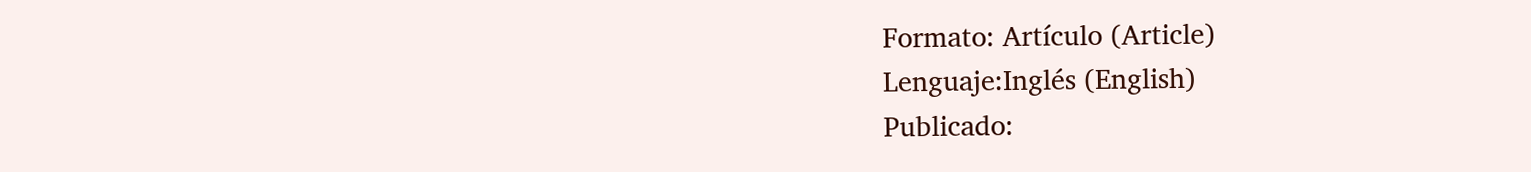Formato: Artículo (Article)
Lenguaje:Inglés (English)
Publicado: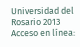Universidad del Rosario 2013
Acceso en línea: